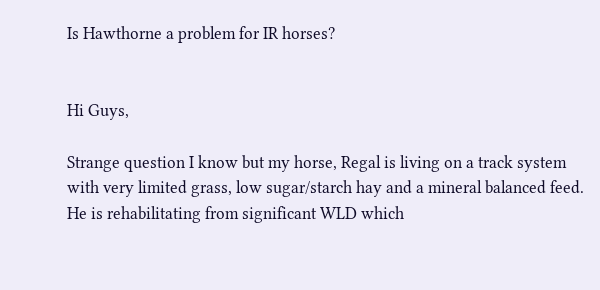Is Hawthorne a problem for IR horses?


Hi Guys,

Strange question I know but my horse, Regal is living on a track system with very limited grass, low sugar/starch hay and a mineral balanced feed.  He is rehabilitating from significant WLD which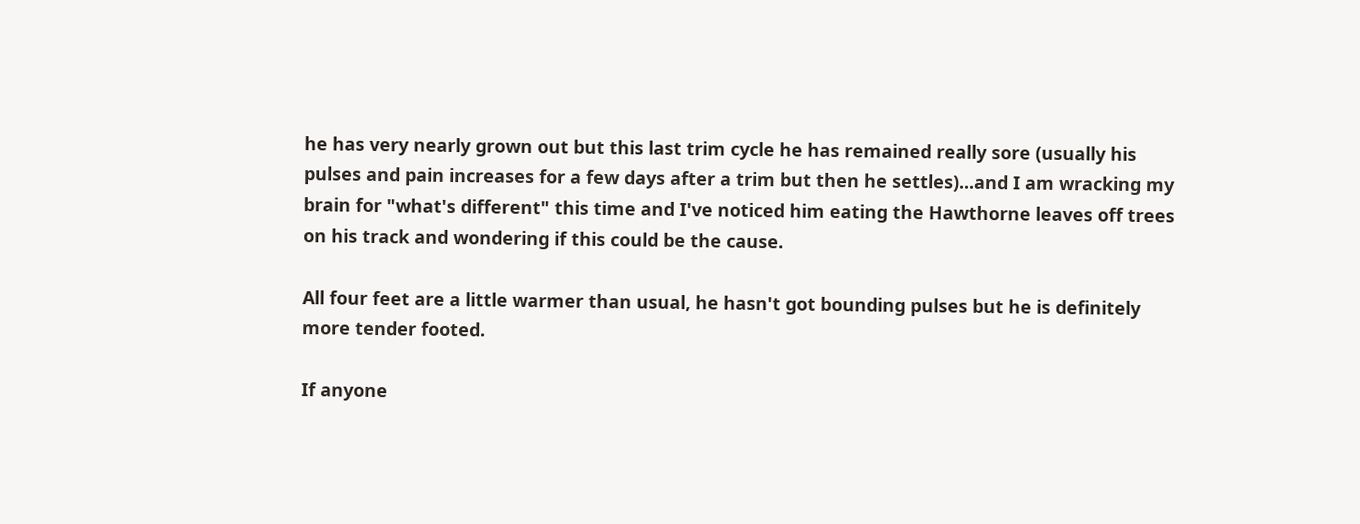he has very nearly grown out but this last trim cycle he has remained really sore (usually his pulses and pain increases for a few days after a trim but then he settles)...and I am wracking my brain for "what's different" this time and I've noticed him eating the Hawthorne leaves off trees on his track and wondering if this could be the cause.

All four feet are a little warmer than usual, he hasn't got bounding pulses but he is definitely more tender footed.

If anyone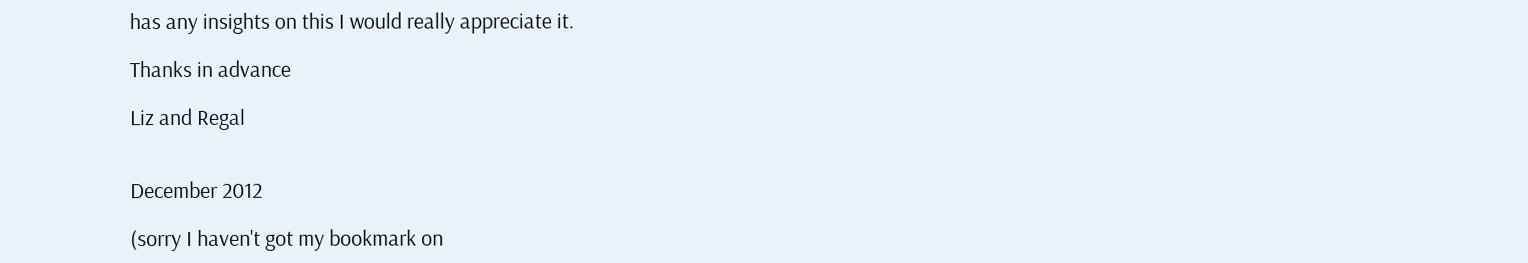has any insights on this I would really appreciate it.

Thanks in advance

Liz and Regal


December 2012

(sorry I haven't got my bookmark on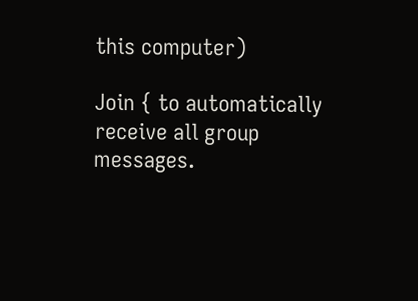this computer)

Join { to automatically receive all group messages.